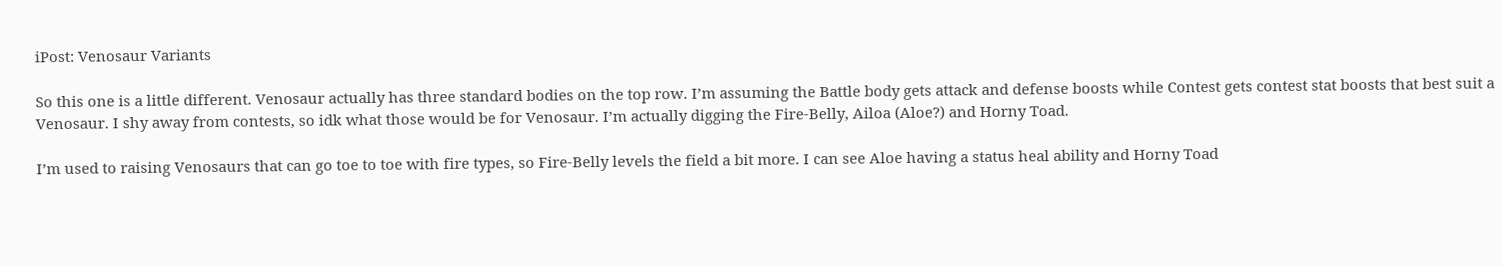iPost: Venosaur Variants

So this one is a little different. Venosaur actually has three standard bodies on the top row. I’m assuming the Battle body gets attack and defense boosts while Contest gets contest stat boosts that best suit a Venosaur. I shy away from contests, so idk what those would be for Venosaur. I’m actually digging the Fire-Belly, Ailoa (Aloe?) and Horny Toad.

I’m used to raising Venosaurs that can go toe to toe with fire types, so Fire-Belly levels the field a bit more. I can see Aloe having a status heal ability and Horny Toad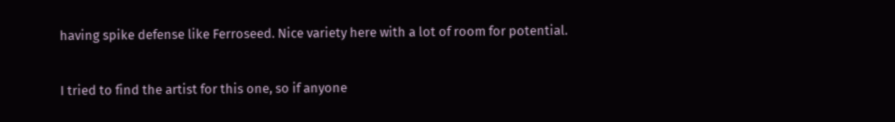having spike defense like Ferroseed. Nice variety here with a lot of room for potential.

I tried to find the artist for this one, so if anyone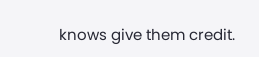knows give them credit.